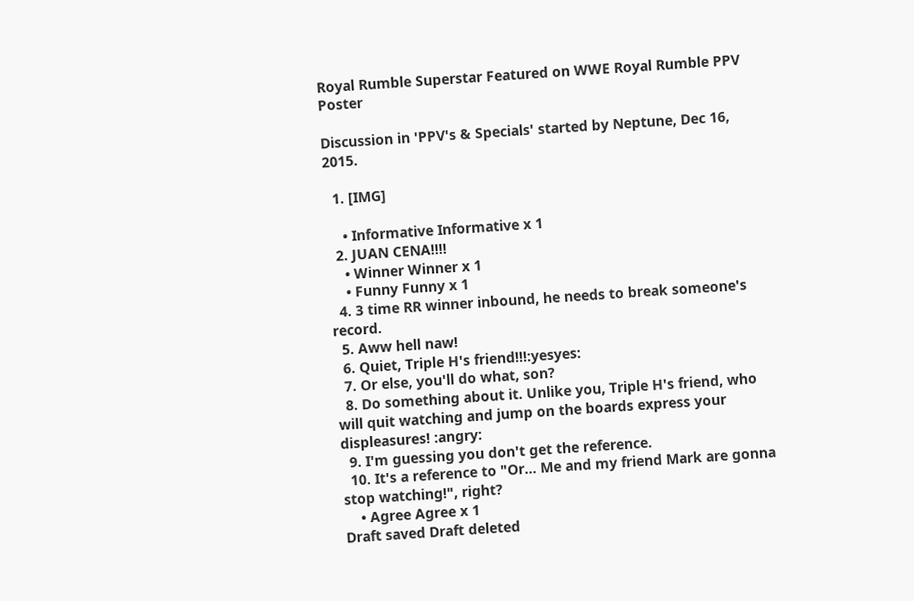Royal Rumble Superstar Featured on WWE Royal Rumble PPV Poster

Discussion in 'PPV's & Specials' started by Neptune, Dec 16, 2015.

  1. [IMG]

    • Informative Informative x 1
  2. JUAN CENA!!!!
    • Winner Winner x 1
    • Funny Funny x 1
  4. 3 time RR winner inbound, he needs to break someone's record.
  5. Aww hell naw!
  6. Quiet, Triple H's friend!!!:yesyes:
  7. Or else, you'll do what, son?
  8. Do something about it. Unlike you, Triple H's friend, who will quit watching and jump on the boards express your displeasures! :angry:
  9. I'm guessing you don't get the reference.
  10. It's a reference to "Or... Me and my friend Mark are gonna stop watching!", right?
    • Agree Agree x 1
Draft saved Draft deleted